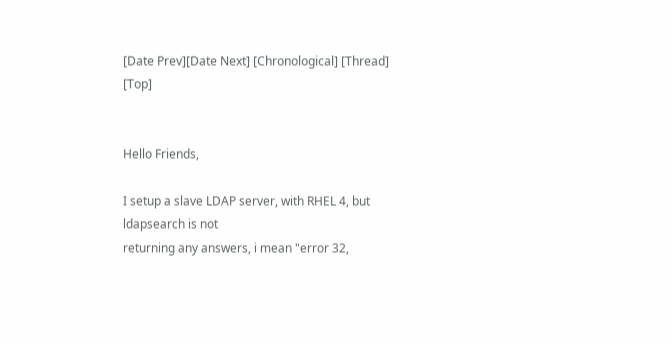[Date Prev][Date Next] [Chronological] [Thread] [Top]


Hello Friends,

I setup a slave LDAP server, with RHEL 4, but ldapsearch is not
returning any answers, i mean "error 32,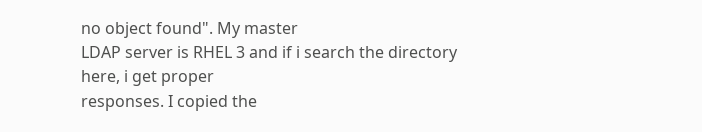no object found". My master
LDAP server is RHEL 3 and if i search the directory here, i get proper
responses. I copied the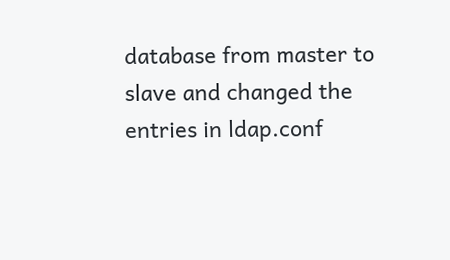database from master to slave and changed the
entries in ldap.conf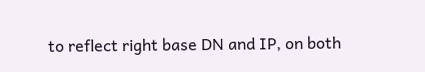to reflect right base DN and IP, on both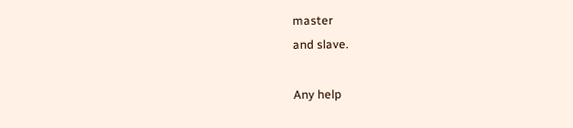master
and slave.

Any help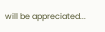will be appreciated...